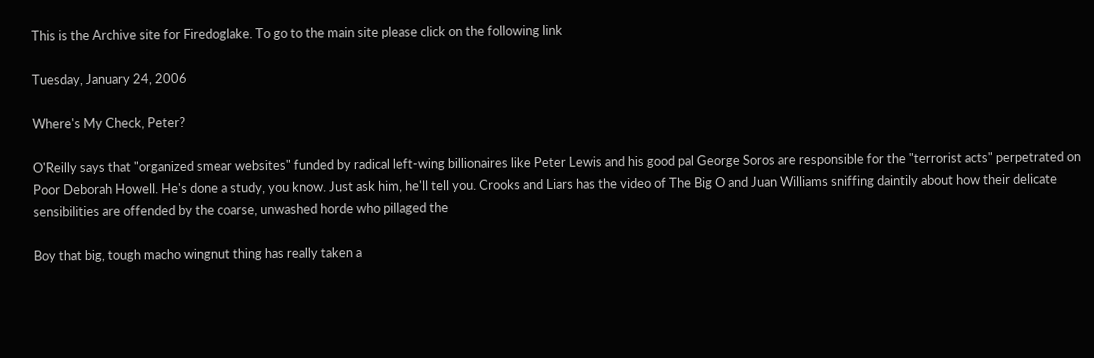This is the Archive site for Firedoglake. To go to the main site please click on the following link

Tuesday, January 24, 2006

Where's My Check, Peter?

O'Reilly says that "organized smear websites" funded by radical left-wing billionaires like Peter Lewis and his good pal George Soros are responsible for the "terrorist acts" perpetrated on Poor Deborah Howell. He's done a study, you know. Just ask him, he'll tell you. Crooks and Liars has the video of The Big O and Juan Williams sniffing daintily about how their delicate sensibilities are offended by the coarse, unwashed horde who pillaged the

Boy that big, tough macho wingnut thing has really taken a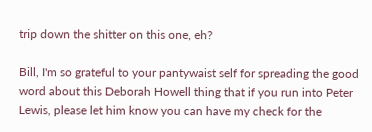trip down the shitter on this one, eh?

Bill, I'm so grateful to your pantywaist self for spreading the good word about this Deborah Howell thing that if you run into Peter Lewis, please let him know you can have my check for the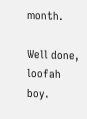month.

Well done, loofah boy.